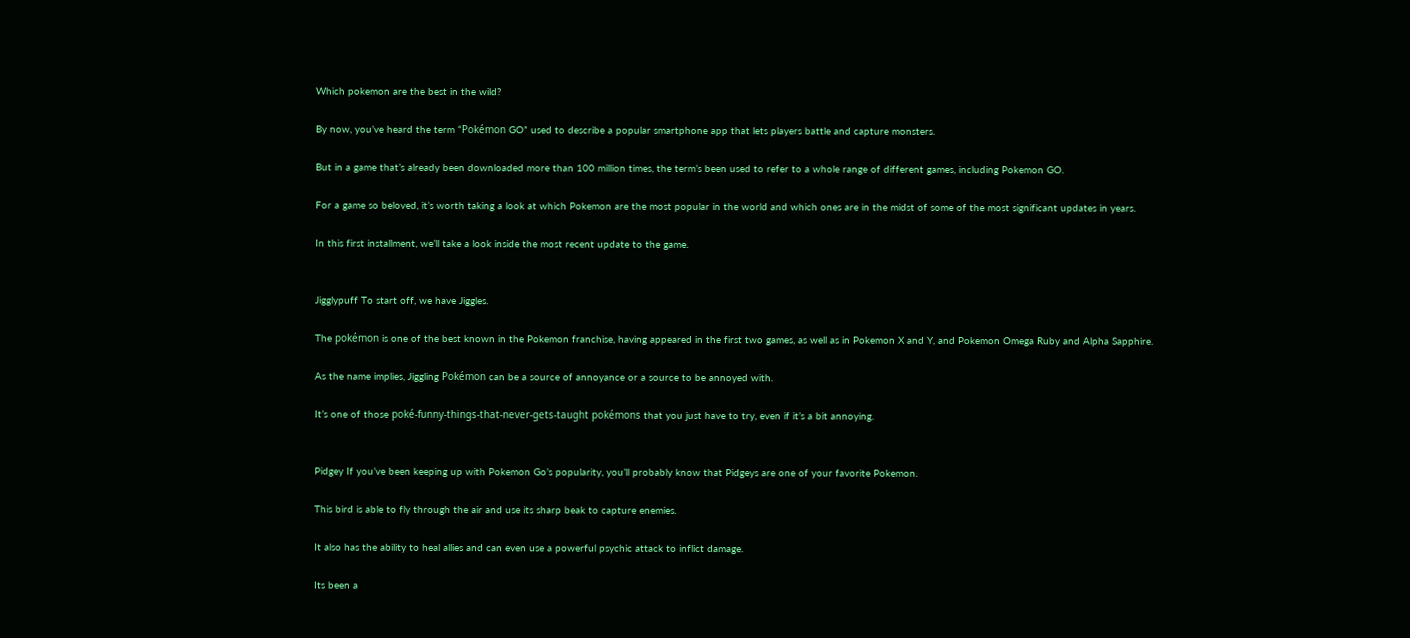Which pokemon are the best in the wild?

By now, you’ve heard the term “Pokémon GO” used to describe a popular smartphone app that lets players battle and capture monsters.

But in a game that’s already been downloaded more than 100 million times, the term’s been used to refer to a whole range of different games, including Pokemon GO.

For a game so beloved, it’s worth taking a look at which Pokemon are the most popular in the world and which ones are in the midst of some of the most significant updates in years.

In this first installment, we’ll take a look inside the most recent update to the game.


Jigglypuff To start off, we have Jiggles.

The pokémon is one of the best known in the Pokemon franchise, having appeared in the first two games, as well as in Pokemon X and Y, and Pokemon Omega Ruby and Alpha Sapphire.

As the name implies, Jiggling Pokémon can be a source of annoyance or a source to be annoyed with.

It’s one of those poké-funny-things-that-never-gets-taught pokémons that you just have to try, even if it’s a bit annoying.


Pidgey If you’ve been keeping up with Pokemon Go’s popularity, you’ll probably know that Pidgeys are one of your favorite Pokemon.

This bird is able to fly through the air and use its sharp beak to capture enemies.

It also has the ability to heal allies and can even use a powerful psychic attack to inflict damage.

Its been a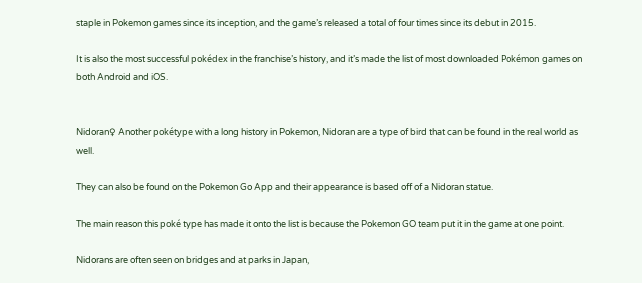staple in Pokemon games since its inception, and the game’s released a total of four times since its debut in 2015.

It is also the most successful pokédex in the franchise’s history, and it’s made the list of most downloaded Pokémon games on both Android and iOS.


Nidoran♀ Another pokétype with a long history in Pokemon, Nidoran are a type of bird that can be found in the real world as well.

They can also be found on the Pokemon Go App and their appearance is based off of a Nidoran statue.

The main reason this poké type has made it onto the list is because the Pokemon GO team put it in the game at one point.

Nidorans are often seen on bridges and at parks in Japan,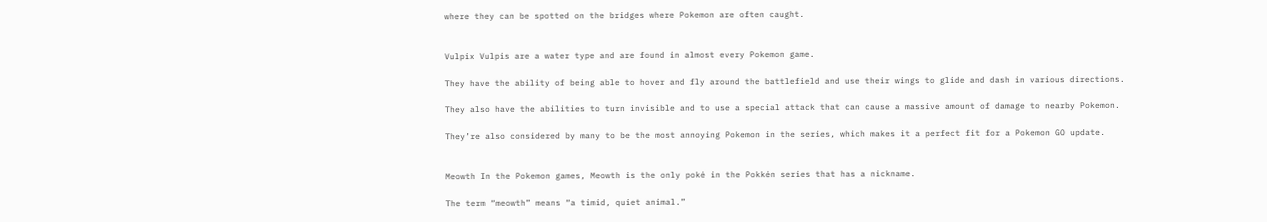where they can be spotted on the bridges where Pokemon are often caught.


Vulpix Vulpis are a water type and are found in almost every Pokemon game.

They have the ability of being able to hover and fly around the battlefield and use their wings to glide and dash in various directions.

They also have the abilities to turn invisible and to use a special attack that can cause a massive amount of damage to nearby Pokemon.

They’re also considered by many to be the most annoying Pokemon in the series, which makes it a perfect fit for a Pokemon GO update.


Meowth In the Pokemon games, Meowth is the only poké in the Pokkén series that has a nickname.

The term “meowth” means “a timid, quiet animal.”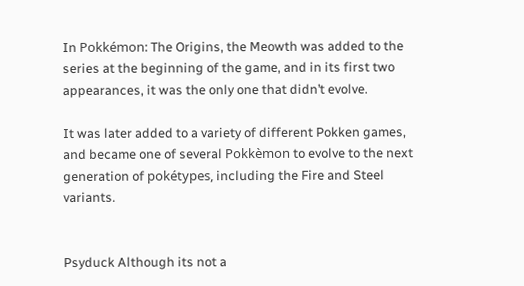In Pokkémon: The Origins, the Meowth was added to the series at the beginning of the game, and in its first two appearances, it was the only one that didn’t evolve.

It was later added to a variety of different Pokken games, and became one of several Pokkèmon to evolve to the next generation of pokétypes, including the Fire and Steel variants.


Psyduck Although its not a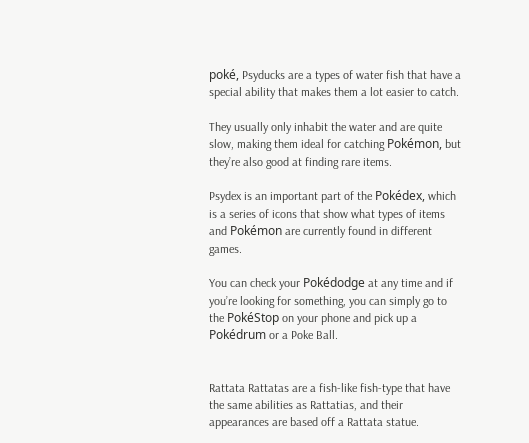poké, Psyducks are a types of water fish that have a special ability that makes them a lot easier to catch.

They usually only inhabit the water and are quite slow, making them ideal for catching Pokémon, but they’re also good at finding rare items.

Psydex is an important part of the Pokédex, which is a series of icons that show what types of items and Pokémon are currently found in different games.

You can check your Pokédodge at any time and if you’re looking for something, you can simply go to the PokéStop on your phone and pick up a Pokédrum or a Poke Ball.


Rattata Rattatas are a fish-like fish-type that have the same abilities as Rattatias, and their appearances are based off a Rattata statue.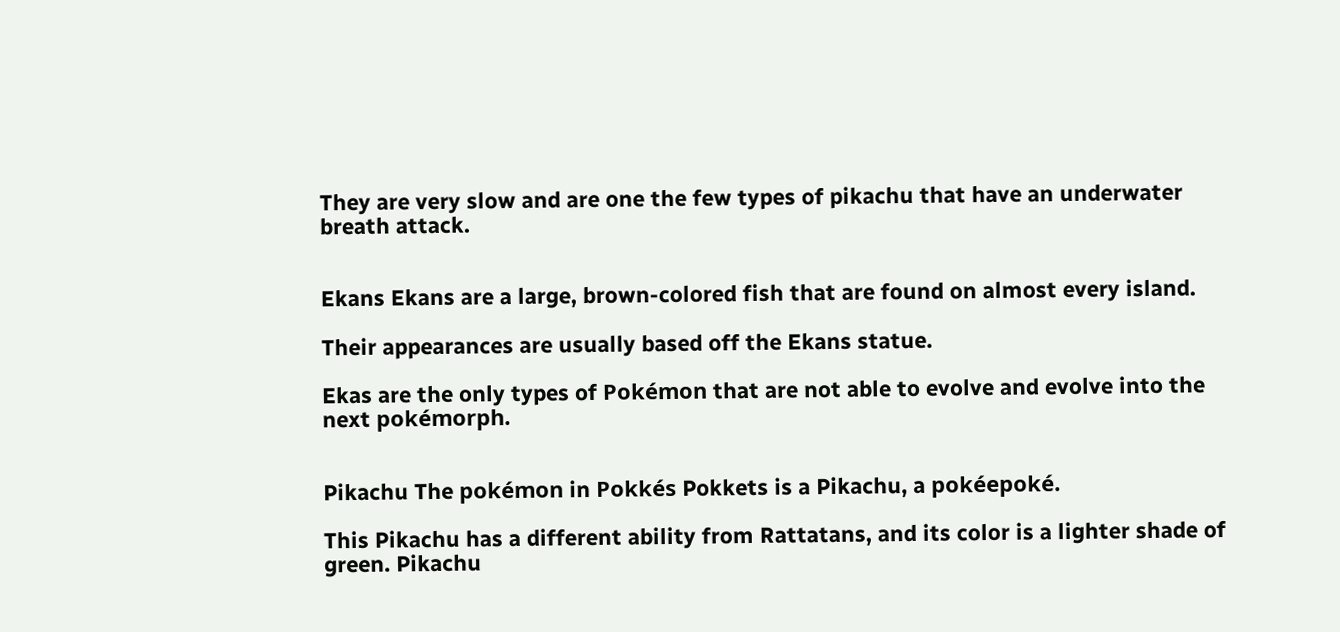They are very slow and are one the few types of pikachu that have an underwater breath attack.


Ekans Ekans are a large, brown-colored fish that are found on almost every island.

Their appearances are usually based off the Ekans statue.

Ekas are the only types of Pokémon that are not able to evolve and evolve into the next pokémorph.


Pikachu The pokémon in Pokkés Pokkets is a Pikachu, a pokéepoké.

This Pikachu has a different ability from Rattatans, and its color is a lighter shade of green. Pikachu